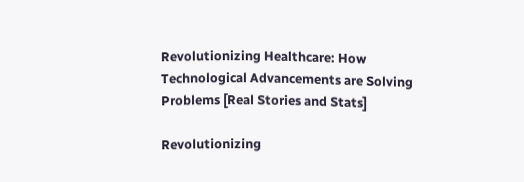Revolutionizing Healthcare: How Technological Advancements are Solving Problems [Real Stories and Stats]

Revolutionizing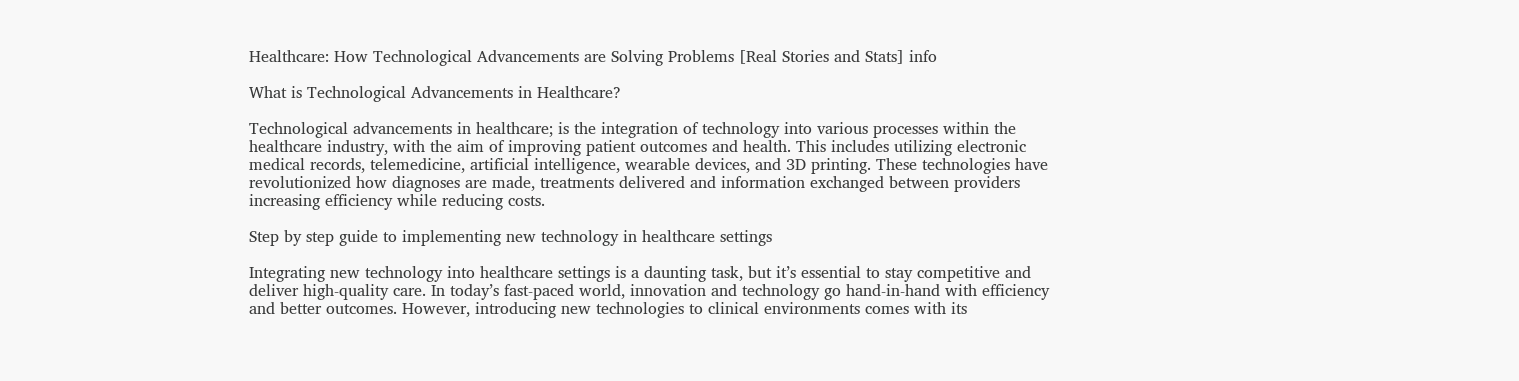Healthcare: How Technological Advancements are Solving Problems [Real Stories and Stats] info

What is Technological Advancements in Healthcare?

Technological advancements in healthcare; is the integration of technology into various processes within the healthcare industry, with the aim of improving patient outcomes and health. This includes utilizing electronic medical records, telemedicine, artificial intelligence, wearable devices, and 3D printing. These technologies have revolutionized how diagnoses are made, treatments delivered and information exchanged between providers increasing efficiency while reducing costs.

Step by step guide to implementing new technology in healthcare settings

Integrating new technology into healthcare settings is a daunting task, but it’s essential to stay competitive and deliver high-quality care. In today’s fast-paced world, innovation and technology go hand-in-hand with efficiency and better outcomes. However, introducing new technologies to clinical environments comes with its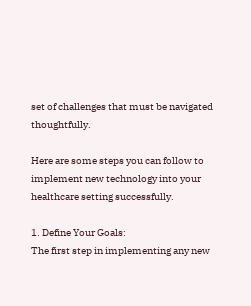set of challenges that must be navigated thoughtfully.

Here are some steps you can follow to implement new technology into your healthcare setting successfully.

1. Define Your Goals:
The first step in implementing any new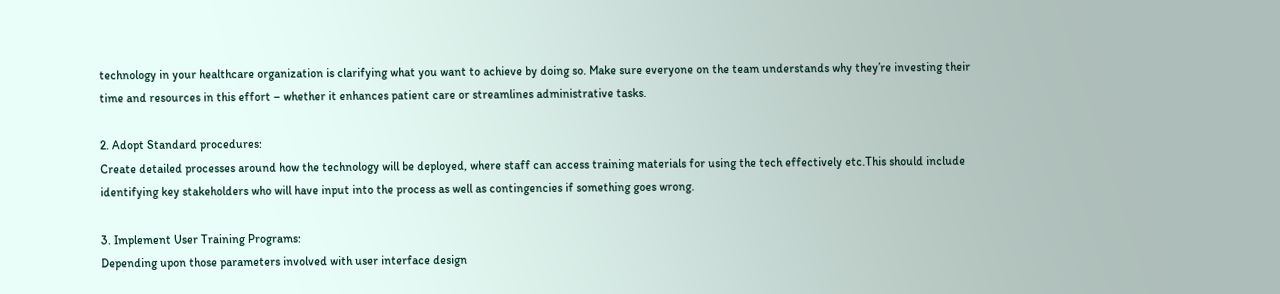technology in your healthcare organization is clarifying what you want to achieve by doing so. Make sure everyone on the team understands why they’re investing their time and resources in this effort – whether it enhances patient care or streamlines administrative tasks.

2. Adopt Standard procedures:
Create detailed processes around how the technology will be deployed, where staff can access training materials for using the tech effectively etc.This should include identifying key stakeholders who will have input into the process as well as contingencies if something goes wrong.

3. Implement User Training Programs:
Depending upon those parameters involved with user interface design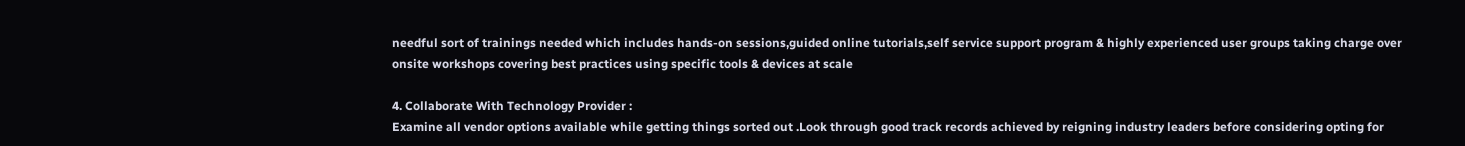needful sort of trainings needed which includes hands-on sessions,guided online tutorials,self service support program & highly experienced user groups taking charge over onsite workshops covering best practices using specific tools & devices at scale

4. Collaborate With Technology Provider :
Examine all vendor options available while getting things sorted out .Look through good track records achieved by reigning industry leaders before considering opting for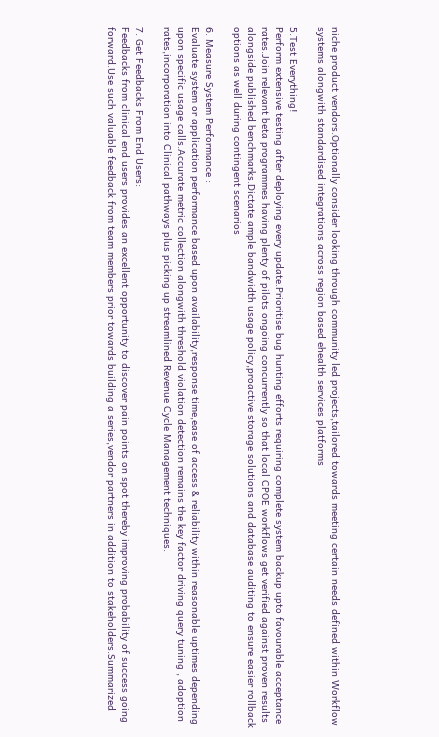niche product vendors.Optionally consider looking through community led projects,tailored towards meeting certain needs defined within Workflow systems alongwith standardised integrations across region based ehealth services platforms

5.Test Everything!
Perform extensive testing after deploying every update.Prioritise bug hunting efforts requiring complete system backup upto favourable acceptance rates.Join relevant beta programmes having plenty of pilots ongoing concurrently so that local CPOE workflows get verified against proven results alongside published benchmarks.Dictate ample bandwidth usage policy,proactive storage solutions and database auditing to ensure easier rollback options as well during contingent scenarios

6. Measure System Performance :
Evaluate system or application performance based upon availability,response time,ease of access & reliability within reasonable uptimes depending upon specific usage calls.Accurate metric collection alongwith threshold violation detection remains the key factor driving query tuning , adoption rates,incorporation into Clinical pathways plus picking up streamlined Revenue Cycle Management techniques.

7. Get Feedbacks From End Users:
Feedbacks from clinical end users provides an excellent opportunity to discover pain points on spot thereby improving probability of success going forward.Use such valuable feedback from team members prior towards building a series,vendor partners in addition to stakeholders.Summarized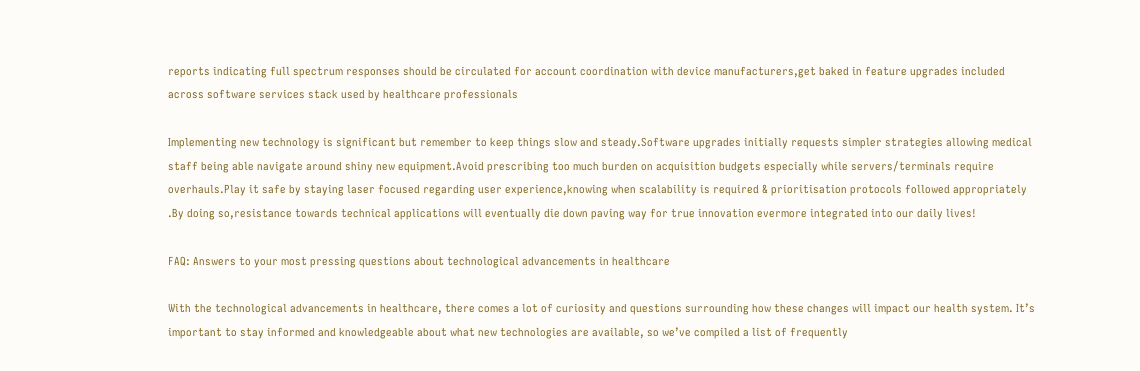reports indicating full spectrum responses should be circulated for account coordination with device manufacturers,get baked in feature upgrades included across software services stack used by healthcare professionals

Implementing new technology is significant but remember to keep things slow and steady.Software upgrades initially requests simpler strategies allowing medical staff being able navigate around shiny new equipment.Avoid prescribing too much burden on acquisition budgets especially while servers/terminals require overhauls.Play it safe by staying laser focused regarding user experience,knowing when scalability is required & prioritisation protocols followed appropriately .By doing so,resistance towards technical applications will eventually die down paving way for true innovation evermore integrated into our daily lives!

FAQ: Answers to your most pressing questions about technological advancements in healthcare

With the technological advancements in healthcare, there comes a lot of curiosity and questions surrounding how these changes will impact our health system. It’s important to stay informed and knowledgeable about what new technologies are available, so we’ve compiled a list of frequently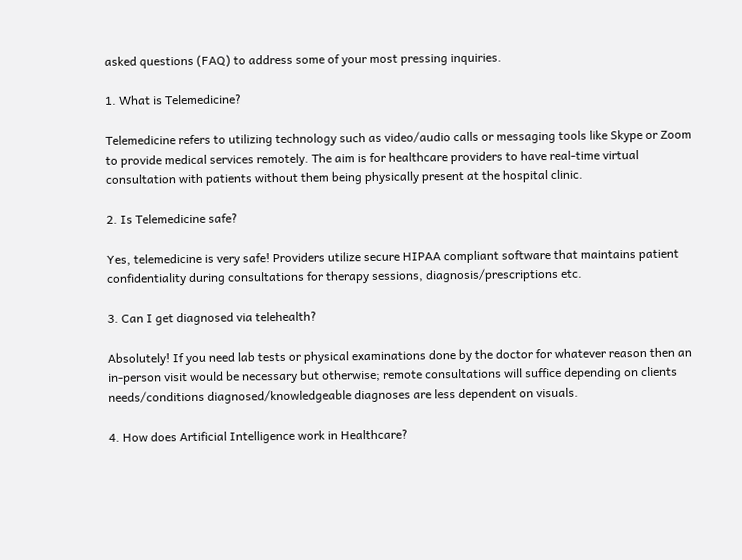asked questions (FAQ) to address some of your most pressing inquiries.

1. What is Telemedicine?

Telemedicine refers to utilizing technology such as video/audio calls or messaging tools like Skype or Zoom to provide medical services remotely. The aim is for healthcare providers to have real-time virtual consultation with patients without them being physically present at the hospital clinic.

2. Is Telemedicine safe?

Yes, telemedicine is very safe! Providers utilize secure HIPAA compliant software that maintains patient confidentiality during consultations for therapy sessions, diagnosis/prescriptions etc.

3. Can I get diagnosed via telehealth?

Absolutely! If you need lab tests or physical examinations done by the doctor for whatever reason then an in-person visit would be necessary but otherwise; remote consultations will suffice depending on clients needs/conditions diagnosed/knowledgeable diagnoses are less dependent on visuals.

4. How does Artificial Intelligence work in Healthcare?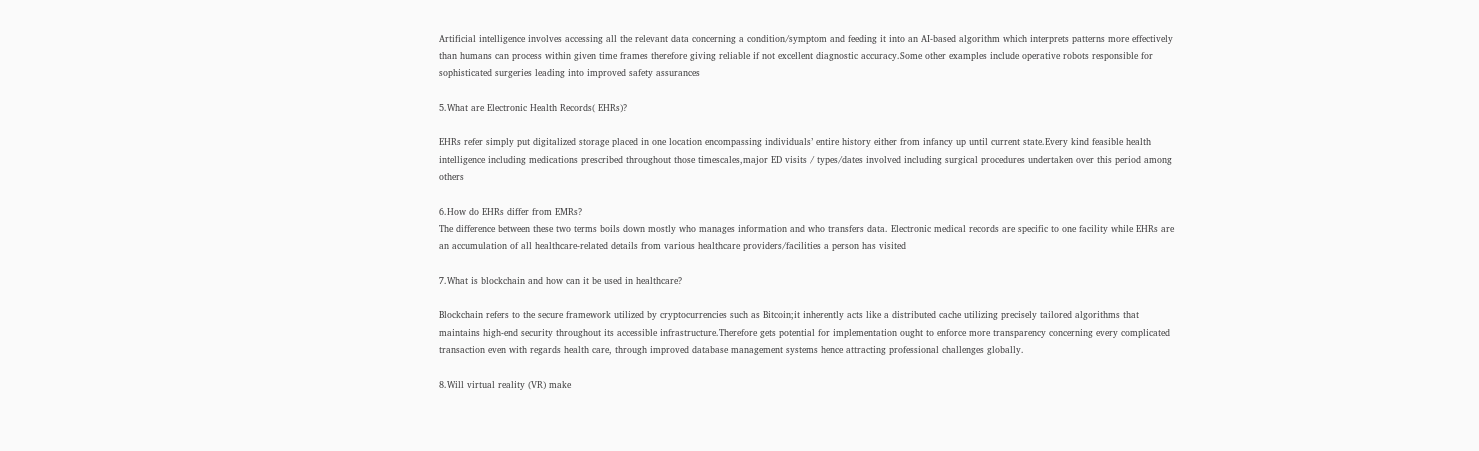Artificial intelligence involves accessing all the relevant data concerning a condition/symptom and feeding it into an AI-based algorithm which interprets patterns more effectively than humans can process within given time frames therefore giving reliable if not excellent diagnostic accuracy.Some other examples include operative robots responsible for sophisticated surgeries leading into improved safety assurances

5.What are Electronic Health Records( EHRs)?

EHRs refer simply put digitalized storage placed in one location encompassing individuals’ entire history either from infancy up until current state.Every kind feasible health intelligence including medications prescribed throughout those timescales,major ED visits / types/dates involved including surgical procedures undertaken over this period among others

6.How do EHRs differ from EMRs?
The difference between these two terms boils down mostly who manages information and who transfers data. Electronic medical records are specific to one facility while EHRs are an accumulation of all healthcare-related details from various healthcare providers/facilities a person has visited

7.What is blockchain and how can it be used in healthcare?

Blockchain refers to the secure framework utilized by cryptocurrencies such as Bitcoin;it inherently acts like a distributed cache utilizing precisely tailored algorithms that maintains high-end security throughout its accessible infrastructure.Therefore gets potential for implementation ought to enforce more transparency concerning every complicated transaction even with regards health care, through improved database management systems hence attracting professional challenges globally.

8.Will virtual reality (VR) make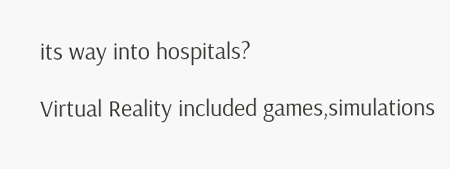its way into hospitals?

Virtual Reality included games,simulations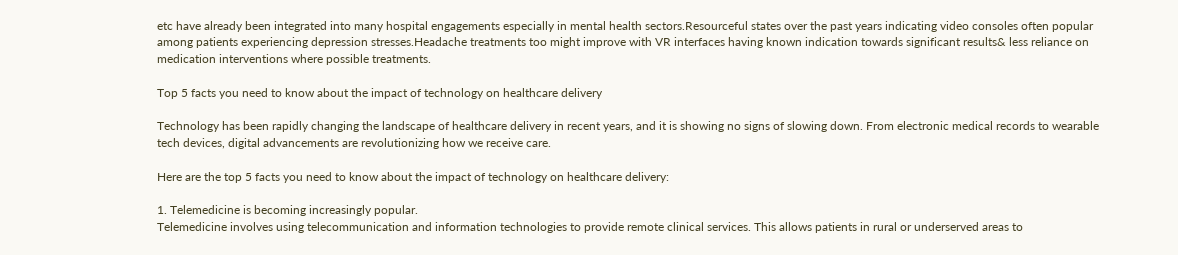etc have already been integrated into many hospital engagements especially in mental health sectors.Resourceful states over the past years indicating video consoles often popular among patients experiencing depression stresses.Headache treatments too might improve with VR interfaces having known indication towards significant results& less reliance on medication interventions where possible treatments.

Top 5 facts you need to know about the impact of technology on healthcare delivery

Technology has been rapidly changing the landscape of healthcare delivery in recent years, and it is showing no signs of slowing down. From electronic medical records to wearable tech devices, digital advancements are revolutionizing how we receive care.

Here are the top 5 facts you need to know about the impact of technology on healthcare delivery:

1. Telemedicine is becoming increasingly popular.
Telemedicine involves using telecommunication and information technologies to provide remote clinical services. This allows patients in rural or underserved areas to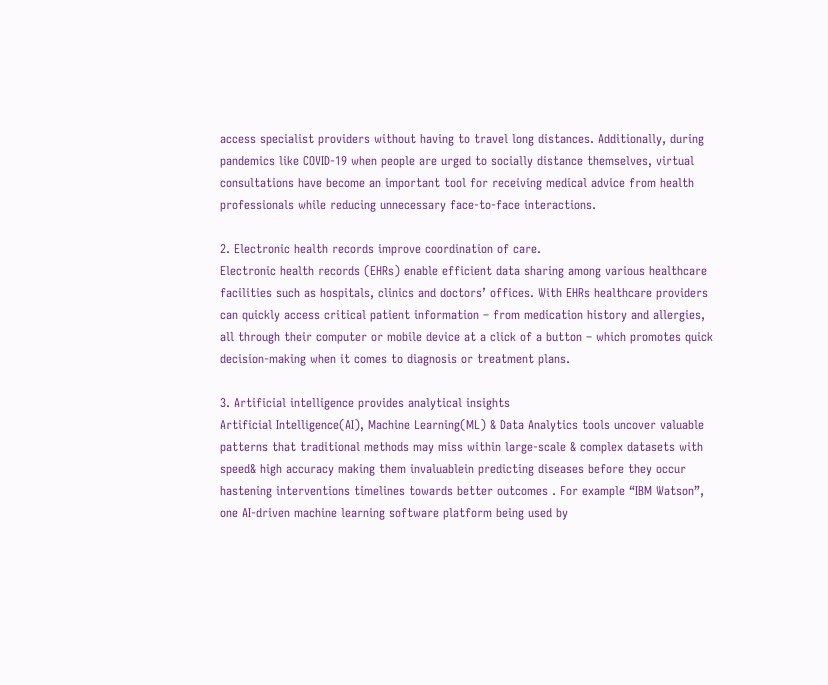access specialist providers without having to travel long distances. Additionally, during pandemics like COVID-19 when people are urged to socially distance themselves, virtual consultations have become an important tool for receiving medical advice from health professionals while reducing unnecessary face-to-face interactions.

2. Electronic health records improve coordination of care.
Electronic health records (EHRs) enable efficient data sharing among various healthcare facilities such as hospitals, clinics and doctors’ offices. With EHRs healthcare providers can quickly access critical patient information – from medication history and allergies, all through their computer or mobile device at a click of a button – which promotes quick decision-making when it comes to diagnosis or treatment plans.

3. Artificial intelligence provides analytical insights
Artificial Intelligence(AI), Machine Learning(ML) & Data Analytics tools uncover valuable patterns that traditional methods may miss within large-scale & complex datasets with speed& high accuracy making them invaluablein predicting diseases before they occur hastening interventions timelines towards better outcomes . For example “IBM Watson”, one AI-driven machine learning software platform being used by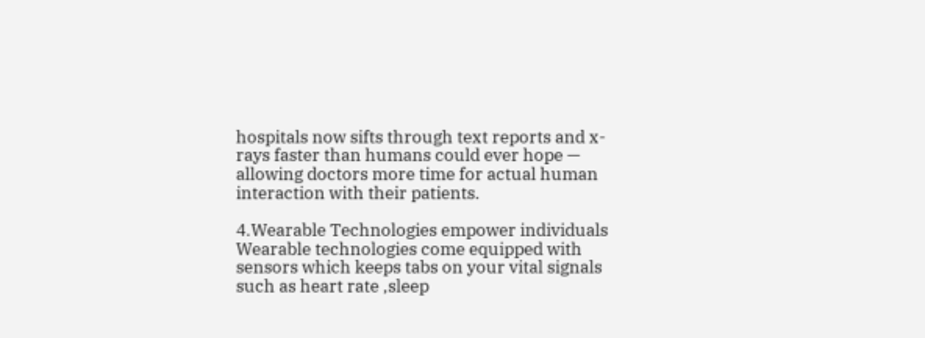hospitals now sifts through text reports and x-rays faster than humans could ever hope — allowing doctors more time for actual human interaction with their patients.

4.Wearable Technologies empower individuals
Wearable technologies come equipped with sensors which keeps tabs on your vital signals such as heart rate ,sleep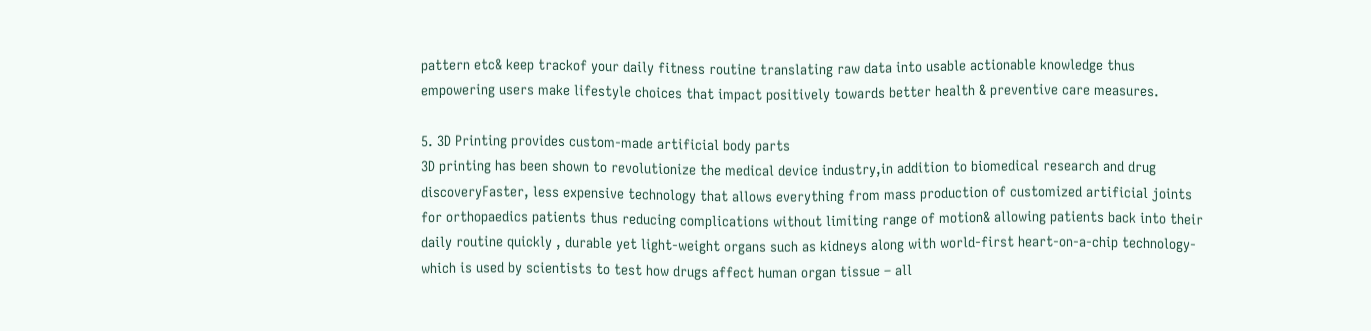pattern etc& keep trackof your daily fitness routine translating raw data into usable actionable knowledge thus empowering users make lifestyle choices that impact positively towards better health & preventive care measures.

5. 3D Printing provides custom-made artificial body parts
3D printing has been shown to revolutionize the medical device industry,in addition to biomedical research and drug discoveryFaster, less expensive technology that allows everything from mass production of customized artificial joints for orthopaedics patients thus reducing complications without limiting range of motion& allowing patients back into their daily routine quickly , durable yet light-weight organs such as kidneys along with world-first heart-on-a-chip technology- which is used by scientists to test how drugs affect human organ tissue – all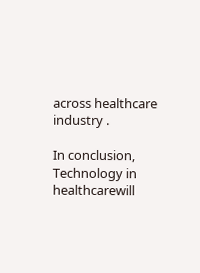across healthcare industry .

In conclusion, Technology in healthcarewill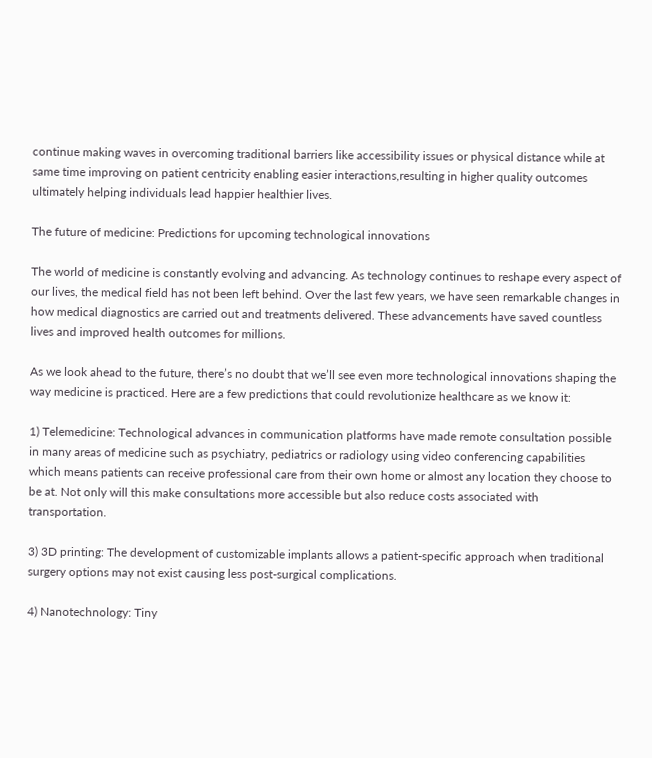continue making waves in overcoming traditional barriers like accessibility issues or physical distance while at same time improving on patient centricity enabling easier interactions,resulting in higher quality outcomes ultimately helping individuals lead happier healthier lives.

The future of medicine: Predictions for upcoming technological innovations

The world of medicine is constantly evolving and advancing. As technology continues to reshape every aspect of our lives, the medical field has not been left behind. Over the last few years, we have seen remarkable changes in how medical diagnostics are carried out and treatments delivered. These advancements have saved countless lives and improved health outcomes for millions.

As we look ahead to the future, there’s no doubt that we’ll see even more technological innovations shaping the way medicine is practiced. Here are a few predictions that could revolutionize healthcare as we know it:

1) Telemedicine: Technological advances in communication platforms have made remote consultation possible in many areas of medicine such as psychiatry, pediatrics or radiology using video conferencing capabilities which means patients can receive professional care from their own home or almost any location they choose to be at. Not only will this make consultations more accessible but also reduce costs associated with transportation.

3) 3D printing: The development of customizable implants allows a patient-specific approach when traditional surgery options may not exist causing less post-surgical complications.

4) Nanotechnology: Tiny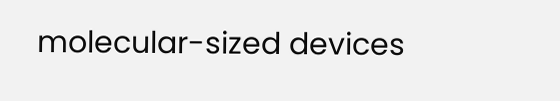molecular-sized devices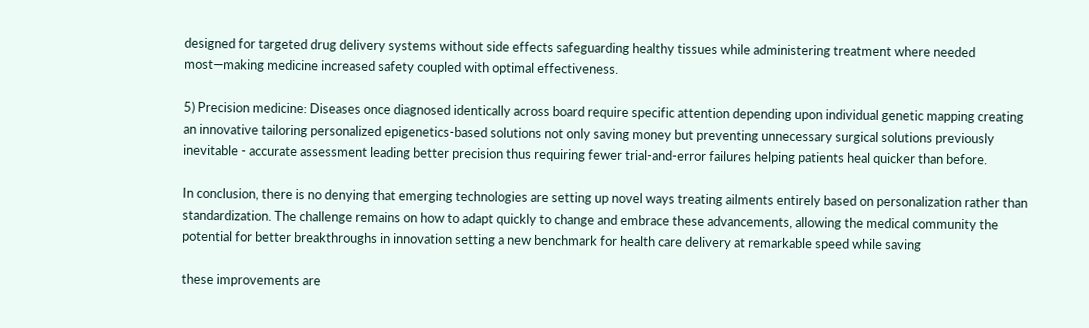designed for targeted drug delivery systems without side effects safeguarding healthy tissues while administering treatment where needed most—making medicine increased safety coupled with optimal effectiveness.

5) Precision medicine: Diseases once diagnosed identically across board require specific attention depending upon individual genetic mapping creating an innovative tailoring personalized epigenetics-based solutions not only saving money but preventing unnecessary surgical solutions previously inevitable - accurate assessment leading better precision thus requiring fewer trial-and-error failures helping patients heal quicker than before.

In conclusion, there is no denying that emerging technologies are setting up novel ways treating ailments entirely based on personalization rather than standardization. The challenge remains on how to adapt quickly to change and embrace these advancements, allowing the medical community the potential for better breakthroughs in innovation setting a new benchmark for health care delivery at remarkable speed while saving

these improvements are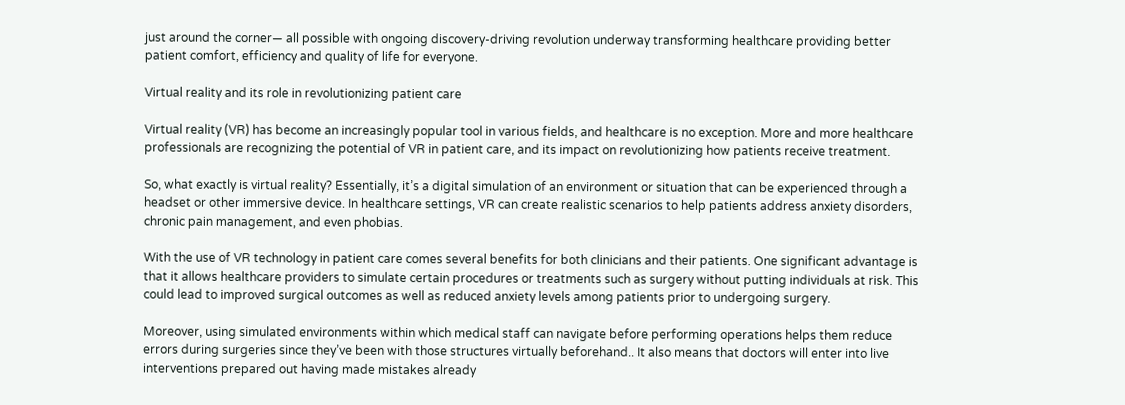just around the corner— all possible with ongoing discovery-driving revolution underway transforming healthcare providing better patient comfort, efficiency and quality of life for everyone.

Virtual reality and its role in revolutionizing patient care

Virtual reality (VR) has become an increasingly popular tool in various fields, and healthcare is no exception. More and more healthcare professionals are recognizing the potential of VR in patient care, and its impact on revolutionizing how patients receive treatment.

So, what exactly is virtual reality? Essentially, it’s a digital simulation of an environment or situation that can be experienced through a headset or other immersive device. In healthcare settings, VR can create realistic scenarios to help patients address anxiety disorders, chronic pain management, and even phobias.

With the use of VR technology in patient care comes several benefits for both clinicians and their patients. One significant advantage is that it allows healthcare providers to simulate certain procedures or treatments such as surgery without putting individuals at risk. This could lead to improved surgical outcomes as well as reduced anxiety levels among patients prior to undergoing surgery.

Moreover, using simulated environments within which medical staff can navigate before performing operations helps them reduce errors during surgeries since they’ve been with those structures virtually beforehand.. It also means that doctors will enter into live interventions prepared out having made mistakes already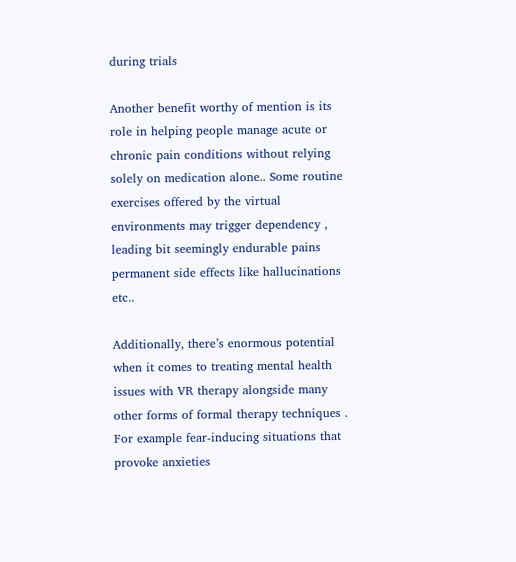during trials

Another benefit worthy of mention is its role in helping people manage acute or chronic pain conditions without relying solely on medication alone.. Some routine exercises offered by the virtual environments may trigger dependency , leading bit seemingly endurable pains permanent side effects like hallucinations etc..

Additionally, there’s enormous potential when it comes to treating mental health issues with VR therapy alongside many other forms of formal therapy techniques . For example fear-inducing situations that provoke anxieties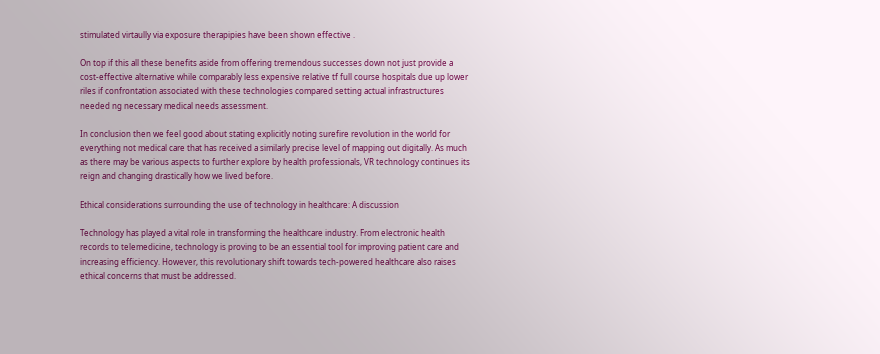stimulated virtaully via exposure therapipies have been shown effective .

On top if this all these benefits aside from offering tremendous successes down not just provide a cost-effective alternative while comparably less expensive relative tf full course hospitals due up lower riles if confrontation associated with these technologies compared setting actual infrastructures needed ng necessary medical needs assessment.

In conclusion then we feel good about stating explicitly noting surefire revolution in the world for everything not medical care that has received a similarly precise level of mapping out digitally. As much as there may be various aspects to further explore by health professionals, VR technology continues its reign and changing drastically how we lived before.

Ethical considerations surrounding the use of technology in healthcare: A discussion

Technology has played a vital role in transforming the healthcare industry. From electronic health records to telemedicine, technology is proving to be an essential tool for improving patient care and increasing efficiency. However, this revolutionary shift towards tech-powered healthcare also raises ethical concerns that must be addressed.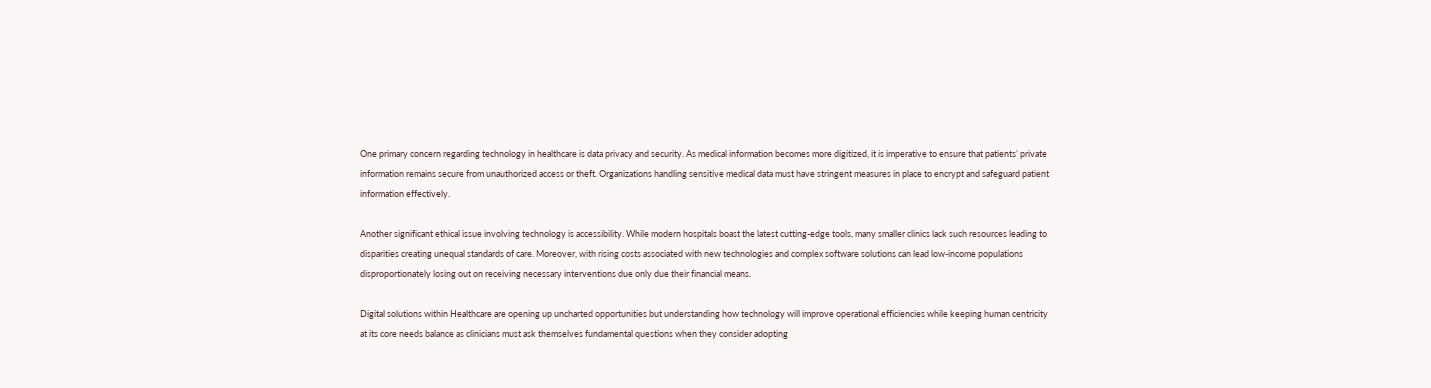One primary concern regarding technology in healthcare is data privacy and security. As medical information becomes more digitized, it is imperative to ensure that patients’ private information remains secure from unauthorized access or theft. Organizations handling sensitive medical data must have stringent measures in place to encrypt and safeguard patient information effectively.

Another significant ethical issue involving technology is accessibility. While modern hospitals boast the latest cutting-edge tools, many smaller clinics lack such resources leading to disparities creating unequal standards of care. Moreover, with rising costs associated with new technologies and complex software solutions can lead low-income populations disproportionately losing out on receiving necessary interventions due only due their financial means.

Digital solutions within Healthcare are opening up uncharted opportunities but understanding how technology will improve operational efficiencies while keeping human centricity at its core needs balance as clinicians must ask themselves fundamental questions when they consider adopting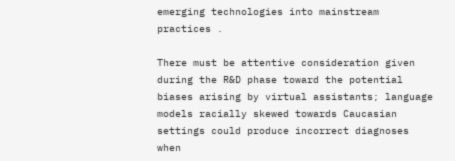emerging technologies into mainstream practices .

There must be attentive consideration given during the R&D phase toward the potential biases arising by virtual assistants; language models racially skewed towards Caucasian settings could produce incorrect diagnoses when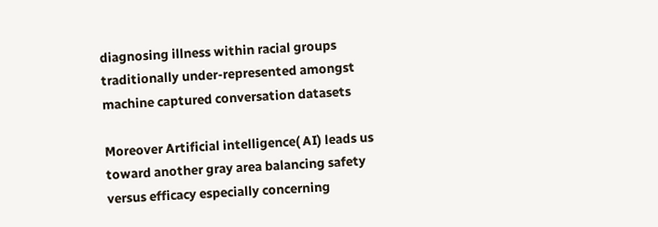diagnosing illness within racial groups traditionally under-represented amongst machine captured conversation datasets

Moreover Artificial intelligence( AI) leads us toward another gray area balancing safety versus efficacy especially concerning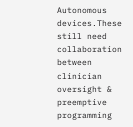Autonomous devices.These still need collaboration between clinician oversight & preemptive programming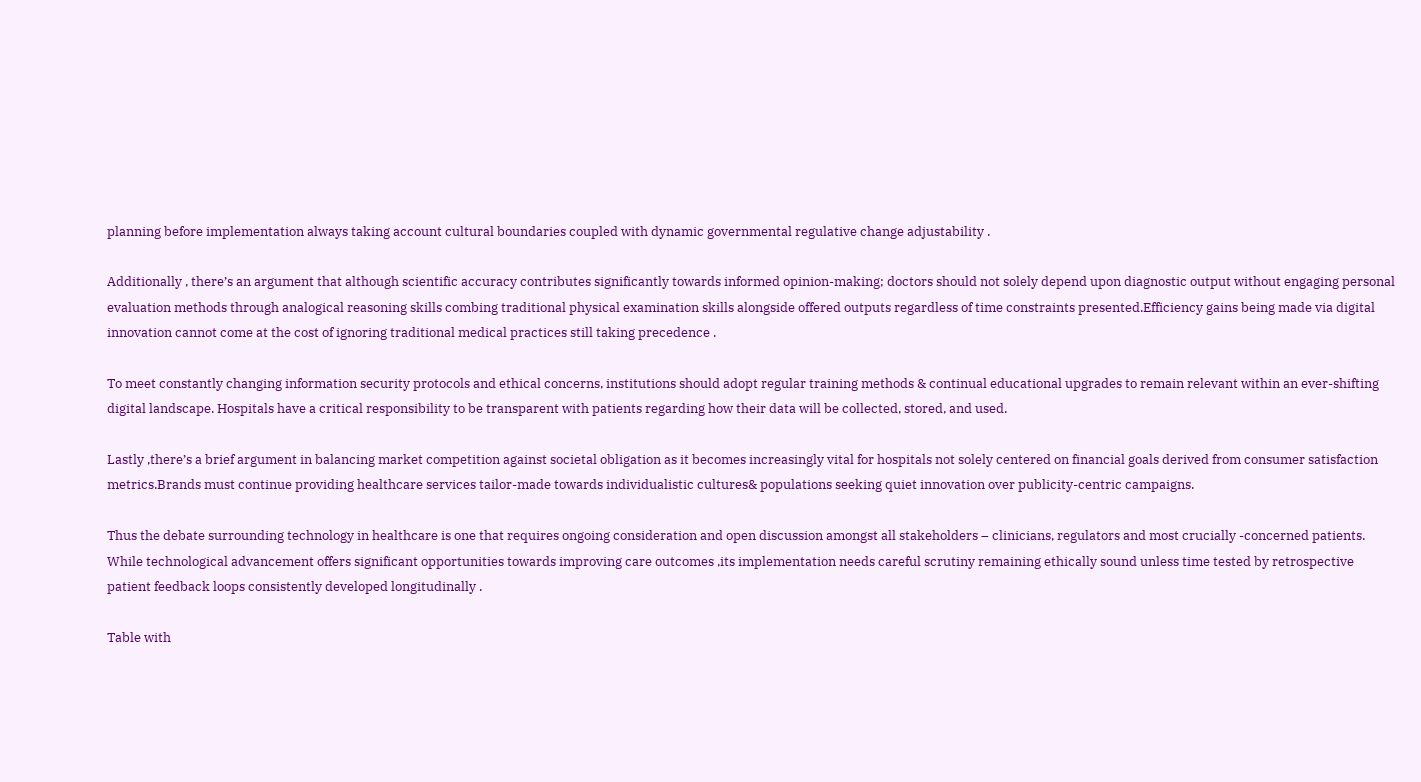planning before implementation always taking account cultural boundaries coupled with dynamic governmental regulative change adjustability .

Additionally , there’s an argument that although scientific accuracy contributes significantly towards informed opinion-making; doctors should not solely depend upon diagnostic output without engaging personal evaluation methods through analogical reasoning skills combing traditional physical examination skills alongside offered outputs regardless of time constraints presented.Efficiency gains being made via digital innovation cannot come at the cost of ignoring traditional medical practices still taking precedence .

To meet constantly changing information security protocols and ethical concerns, institutions should adopt regular training methods & continual educational upgrades to remain relevant within an ever-shifting digital landscape. Hospitals have a critical responsibility to be transparent with patients regarding how their data will be collected, stored, and used.

Lastly ,there’s a brief argument in balancing market competition against societal obligation as it becomes increasingly vital for hospitals not solely centered on financial goals derived from consumer satisfaction metrics.Brands must continue providing healthcare services tailor-made towards individualistic cultures& populations seeking quiet innovation over publicity-centric campaigns.

Thus the debate surrounding technology in healthcare is one that requires ongoing consideration and open discussion amongst all stakeholders – clinicians, regulators and most crucially -concerned patients. While technological advancement offers significant opportunities towards improving care outcomes ,its implementation needs careful scrutiny remaining ethically sound unless time tested by retrospective patient feedback loops consistently developed longitudinally .

Table with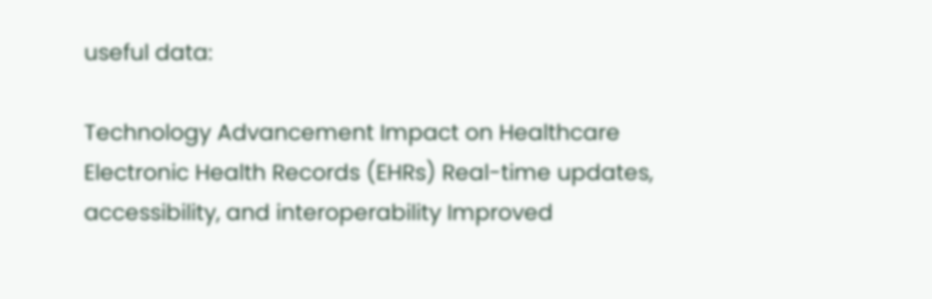useful data:

Technology Advancement Impact on Healthcare
Electronic Health Records (EHRs) Real-time updates, accessibility, and interoperability Improved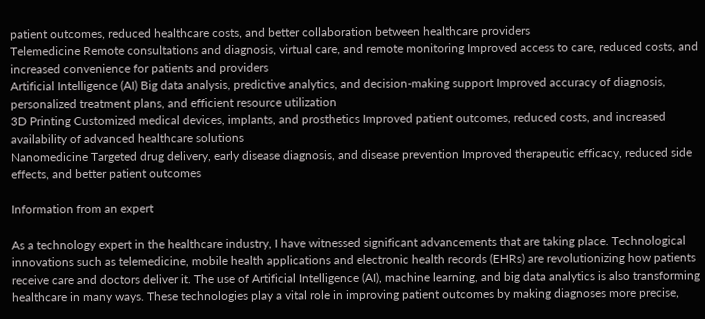patient outcomes, reduced healthcare costs, and better collaboration between healthcare providers
Telemedicine Remote consultations and diagnosis, virtual care, and remote monitoring Improved access to care, reduced costs, and increased convenience for patients and providers
Artificial Intelligence (AI) Big data analysis, predictive analytics, and decision-making support Improved accuracy of diagnosis, personalized treatment plans, and efficient resource utilization
3D Printing Customized medical devices, implants, and prosthetics Improved patient outcomes, reduced costs, and increased availability of advanced healthcare solutions
Nanomedicine Targeted drug delivery, early disease diagnosis, and disease prevention Improved therapeutic efficacy, reduced side effects, and better patient outcomes

Information from an expert

As a technology expert in the healthcare industry, I have witnessed significant advancements that are taking place. Technological innovations such as telemedicine, mobile health applications and electronic health records (EHRs) are revolutionizing how patients receive care and doctors deliver it. The use of Artificial Intelligence (AI), machine learning, and big data analytics is also transforming healthcare in many ways. These technologies play a vital role in improving patient outcomes by making diagnoses more precise,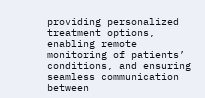providing personalized treatment options, enabling remote monitoring of patients’ conditions, and ensuring seamless communication between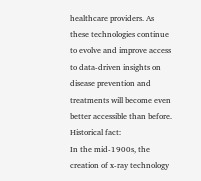healthcare providers. As these technologies continue to evolve and improve access to data-driven insights on disease prevention and treatments will become even better accessible than before.
Historical fact:
In the mid-1900s, the creation of x-ray technology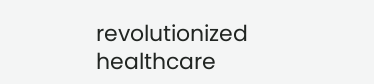revolutionized healthcare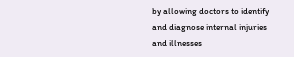by allowing doctors to identify and diagnose internal injuries and illnesses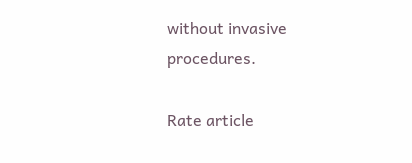without invasive procedures.

Rate article